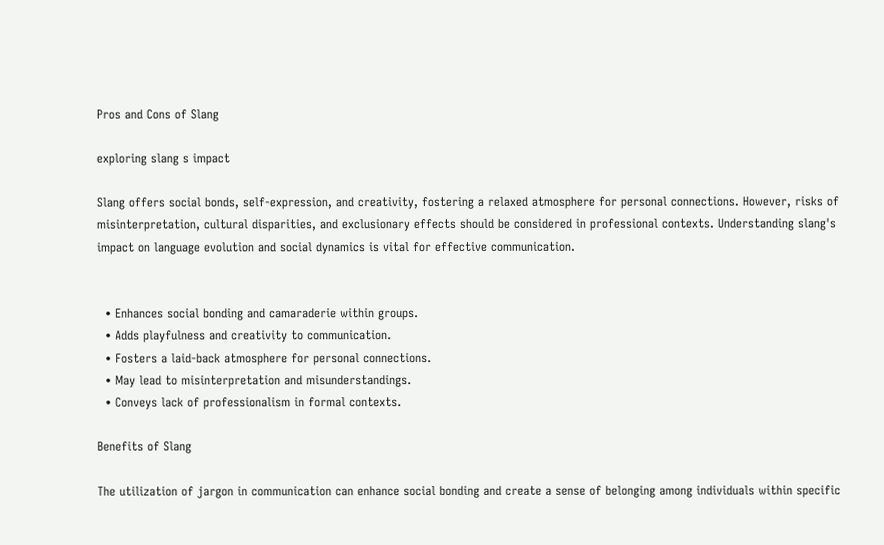Pros and Cons of Slang

exploring slang s impact

Slang offers social bonds, self-expression, and creativity, fostering a relaxed atmosphere for personal connections. However, risks of misinterpretation, cultural disparities, and exclusionary effects should be considered in professional contexts. Understanding slang's impact on language evolution and social dynamics is vital for effective communication.


  • Enhances social bonding and camaraderie within groups.
  • Adds playfulness and creativity to communication.
  • Fosters a laid-back atmosphere for personal connections.
  • May lead to misinterpretation and misunderstandings.
  • Conveys lack of professionalism in formal contexts.

Benefits of Slang

The utilization of jargon in communication can enhance social bonding and create a sense of belonging among individuals within specific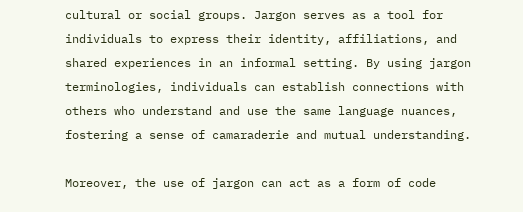cultural or social groups. Jargon serves as a tool for individuals to express their identity, affiliations, and shared experiences in an informal setting. By using jargon terminologies, individuals can establish connections with others who understand and use the same language nuances, fostering a sense of camaraderie and mutual understanding.

Moreover, the use of jargon can act as a form of code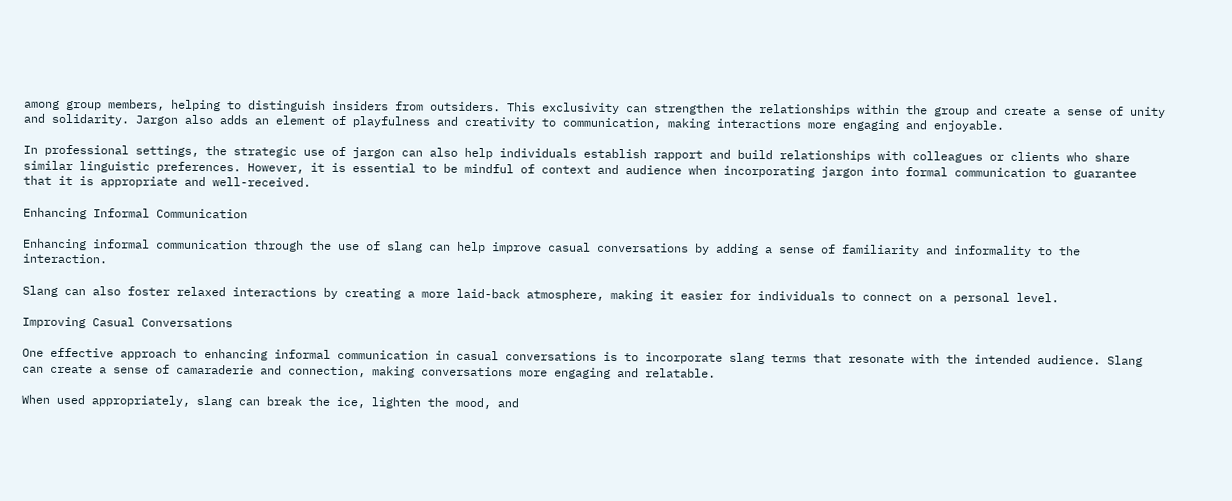among group members, helping to distinguish insiders from outsiders. This exclusivity can strengthen the relationships within the group and create a sense of unity and solidarity. Jargon also adds an element of playfulness and creativity to communication, making interactions more engaging and enjoyable.

In professional settings, the strategic use of jargon can also help individuals establish rapport and build relationships with colleagues or clients who share similar linguistic preferences. However, it is essential to be mindful of context and audience when incorporating jargon into formal communication to guarantee that it is appropriate and well-received.

Enhancing Informal Communication

Enhancing informal communication through the use of slang can help improve casual conversations by adding a sense of familiarity and informality to the interaction.

Slang can also foster relaxed interactions by creating a more laid-back atmosphere, making it easier for individuals to connect on a personal level.

Improving Casual Conversations

One effective approach to enhancing informal communication in casual conversations is to incorporate slang terms that resonate with the intended audience. Slang can create a sense of camaraderie and connection, making conversations more engaging and relatable.

When used appropriately, slang can break the ice, lighten the mood, and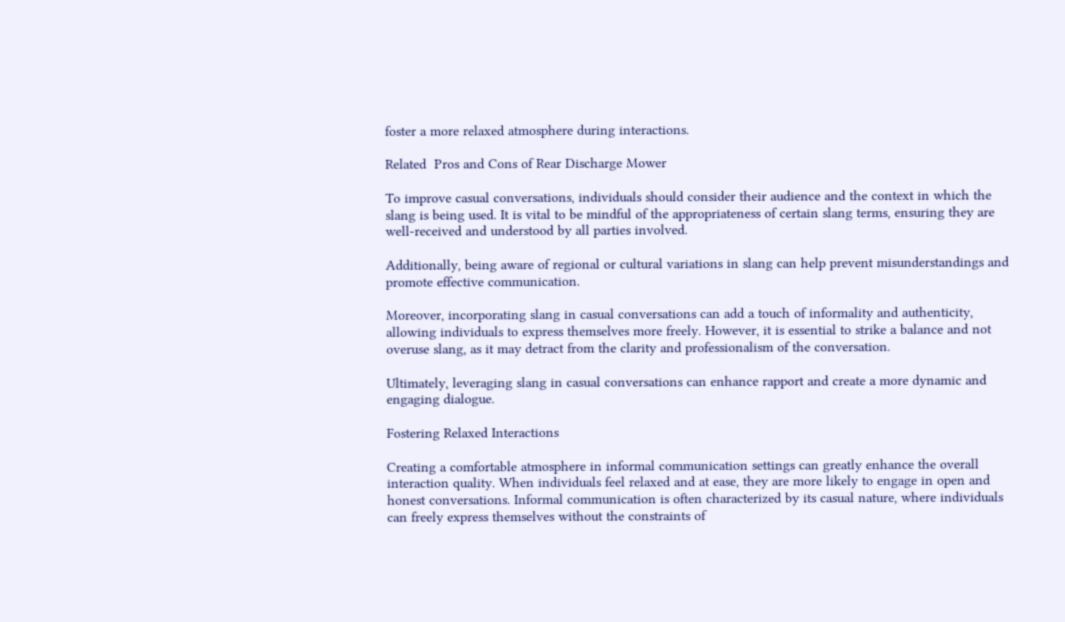foster a more relaxed atmosphere during interactions.

Related  Pros and Cons of Rear Discharge Mower

To improve casual conversations, individuals should consider their audience and the context in which the slang is being used. It is vital to be mindful of the appropriateness of certain slang terms, ensuring they are well-received and understood by all parties involved.

Additionally, being aware of regional or cultural variations in slang can help prevent misunderstandings and promote effective communication.

Moreover, incorporating slang in casual conversations can add a touch of informality and authenticity, allowing individuals to express themselves more freely. However, it is essential to strike a balance and not overuse slang, as it may detract from the clarity and professionalism of the conversation.

Ultimately, leveraging slang in casual conversations can enhance rapport and create a more dynamic and engaging dialogue.

Fostering Relaxed Interactions

Creating a comfortable atmosphere in informal communication settings can greatly enhance the overall interaction quality. When individuals feel relaxed and at ease, they are more likely to engage in open and honest conversations. Informal communication is often characterized by its casual nature, where individuals can freely express themselves without the constraints of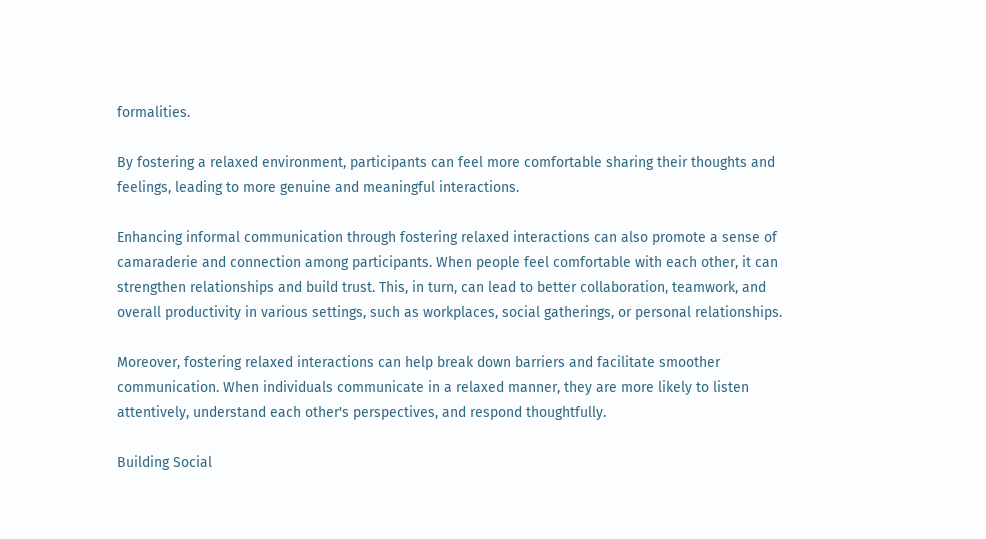formalities.

By fostering a relaxed environment, participants can feel more comfortable sharing their thoughts and feelings, leading to more genuine and meaningful interactions.

Enhancing informal communication through fostering relaxed interactions can also promote a sense of camaraderie and connection among participants. When people feel comfortable with each other, it can strengthen relationships and build trust. This, in turn, can lead to better collaboration, teamwork, and overall productivity in various settings, such as workplaces, social gatherings, or personal relationships.

Moreover, fostering relaxed interactions can help break down barriers and facilitate smoother communication. When individuals communicate in a relaxed manner, they are more likely to listen attentively, understand each other's perspectives, and respond thoughtfully.

Building Social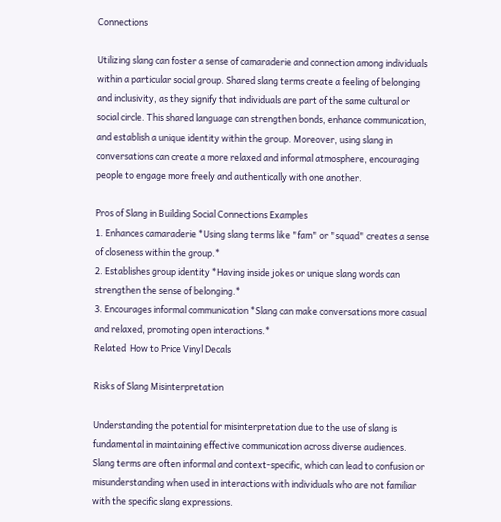Connections

Utilizing slang can foster a sense of camaraderie and connection among individuals within a particular social group. Shared slang terms create a feeling of belonging and inclusivity, as they signify that individuals are part of the same cultural or social circle. This shared language can strengthen bonds, enhance communication, and establish a unique identity within the group. Moreover, using slang in conversations can create a more relaxed and informal atmosphere, encouraging people to engage more freely and authentically with one another.

Pros of Slang in Building Social Connections Examples
1. Enhances camaraderie *Using slang terms like "fam" or "squad" creates a sense of closeness within the group.*
2. Establishes group identity *Having inside jokes or unique slang words can strengthen the sense of belonging.*
3. Encourages informal communication *Slang can make conversations more casual and relaxed, promoting open interactions.*
Related  How to Price Vinyl Decals

Risks of Slang Misinterpretation

Understanding the potential for misinterpretation due to the use of slang is fundamental in maintaining effective communication across diverse audiences. Slang terms are often informal and context-specific, which can lead to confusion or misunderstanding when used in interactions with individuals who are not familiar with the specific slang expressions.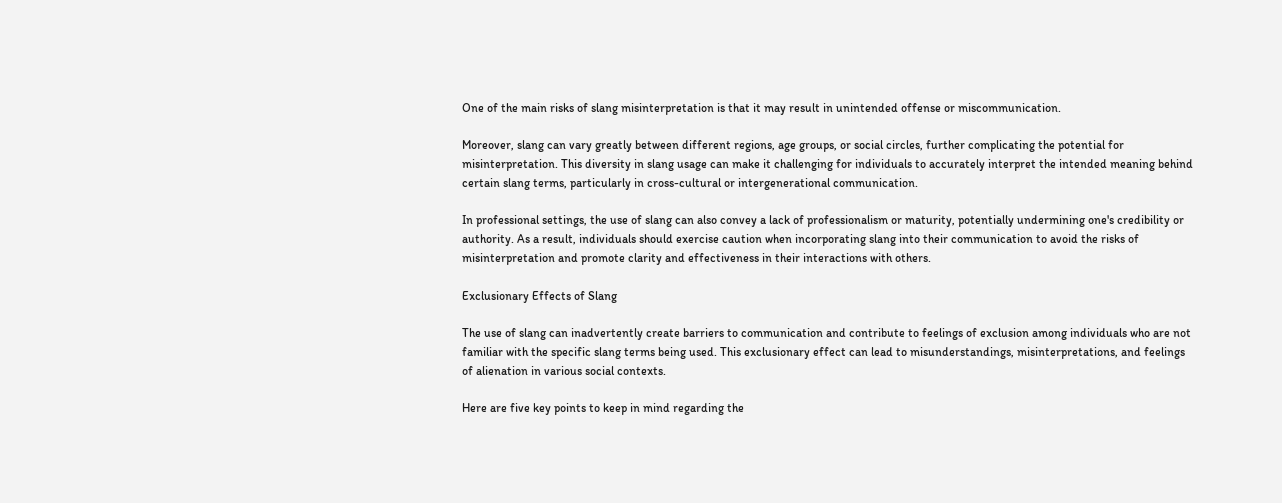One of the main risks of slang misinterpretation is that it may result in unintended offense or miscommunication.

Moreover, slang can vary greatly between different regions, age groups, or social circles, further complicating the potential for misinterpretation. This diversity in slang usage can make it challenging for individuals to accurately interpret the intended meaning behind certain slang terms, particularly in cross-cultural or intergenerational communication.

In professional settings, the use of slang can also convey a lack of professionalism or maturity, potentially undermining one's credibility or authority. As a result, individuals should exercise caution when incorporating slang into their communication to avoid the risks of misinterpretation and promote clarity and effectiveness in their interactions with others.

Exclusionary Effects of Slang

The use of slang can inadvertently create barriers to communication and contribute to feelings of exclusion among individuals who are not familiar with the specific slang terms being used. This exclusionary effect can lead to misunderstandings, misinterpretations, and feelings of alienation in various social contexts.

Here are five key points to keep in mind regarding the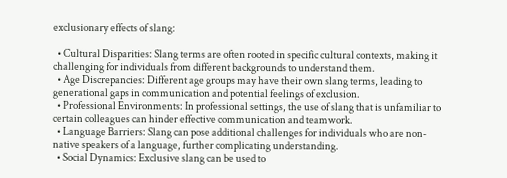exclusionary effects of slang:

  • Cultural Disparities: Slang terms are often rooted in specific cultural contexts, making it challenging for individuals from different backgrounds to understand them.
  • Age Discrepancies: Different age groups may have their own slang terms, leading to generational gaps in communication and potential feelings of exclusion.
  • Professional Environments: In professional settings, the use of slang that is unfamiliar to certain colleagues can hinder effective communication and teamwork.
  • Language Barriers: Slang can pose additional challenges for individuals who are non-native speakers of a language, further complicating understanding.
  • Social Dynamics: Exclusive slang can be used to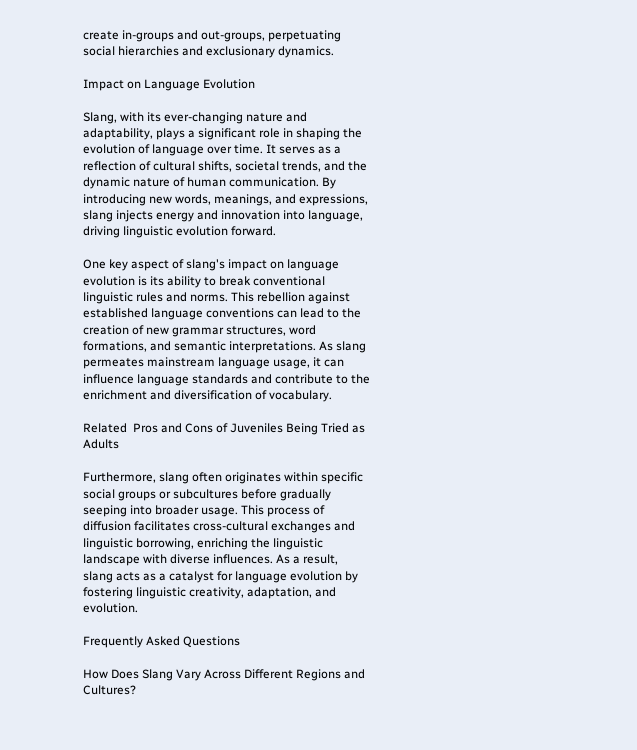create in-groups and out-groups, perpetuating social hierarchies and exclusionary dynamics.

Impact on Language Evolution

Slang, with its ever-changing nature and adaptability, plays a significant role in shaping the evolution of language over time. It serves as a reflection of cultural shifts, societal trends, and the dynamic nature of human communication. By introducing new words, meanings, and expressions, slang injects energy and innovation into language, driving linguistic evolution forward.

One key aspect of slang's impact on language evolution is its ability to break conventional linguistic rules and norms. This rebellion against established language conventions can lead to the creation of new grammar structures, word formations, and semantic interpretations. As slang permeates mainstream language usage, it can influence language standards and contribute to the enrichment and diversification of vocabulary.

Related  Pros and Cons of Juveniles Being Tried as Adults

Furthermore, slang often originates within specific social groups or subcultures before gradually seeping into broader usage. This process of diffusion facilitates cross-cultural exchanges and linguistic borrowing, enriching the linguistic landscape with diverse influences. As a result, slang acts as a catalyst for language evolution by fostering linguistic creativity, adaptation, and evolution.

Frequently Asked Questions

How Does Slang Vary Across Different Regions and Cultures?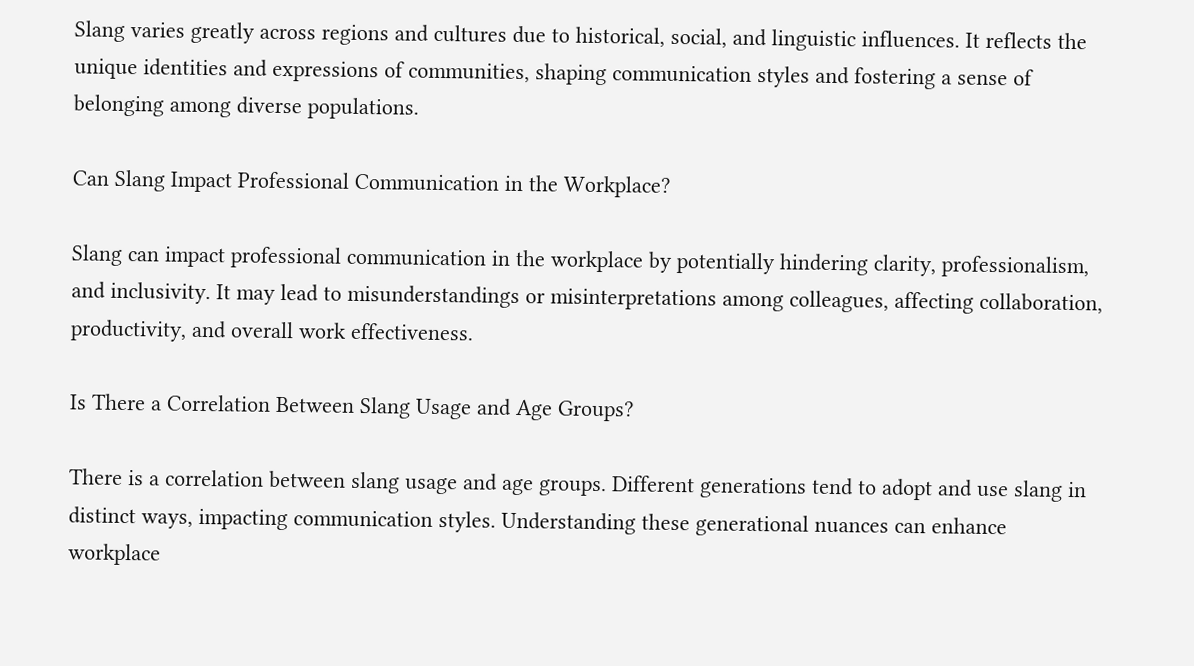Slang varies greatly across regions and cultures due to historical, social, and linguistic influences. It reflects the unique identities and expressions of communities, shaping communication styles and fostering a sense of belonging among diverse populations.

Can Slang Impact Professional Communication in the Workplace?

Slang can impact professional communication in the workplace by potentially hindering clarity, professionalism, and inclusivity. It may lead to misunderstandings or misinterpretations among colleagues, affecting collaboration, productivity, and overall work effectiveness.

Is There a Correlation Between Slang Usage and Age Groups?

There is a correlation between slang usage and age groups. Different generations tend to adopt and use slang in distinct ways, impacting communication styles. Understanding these generational nuances can enhance workplace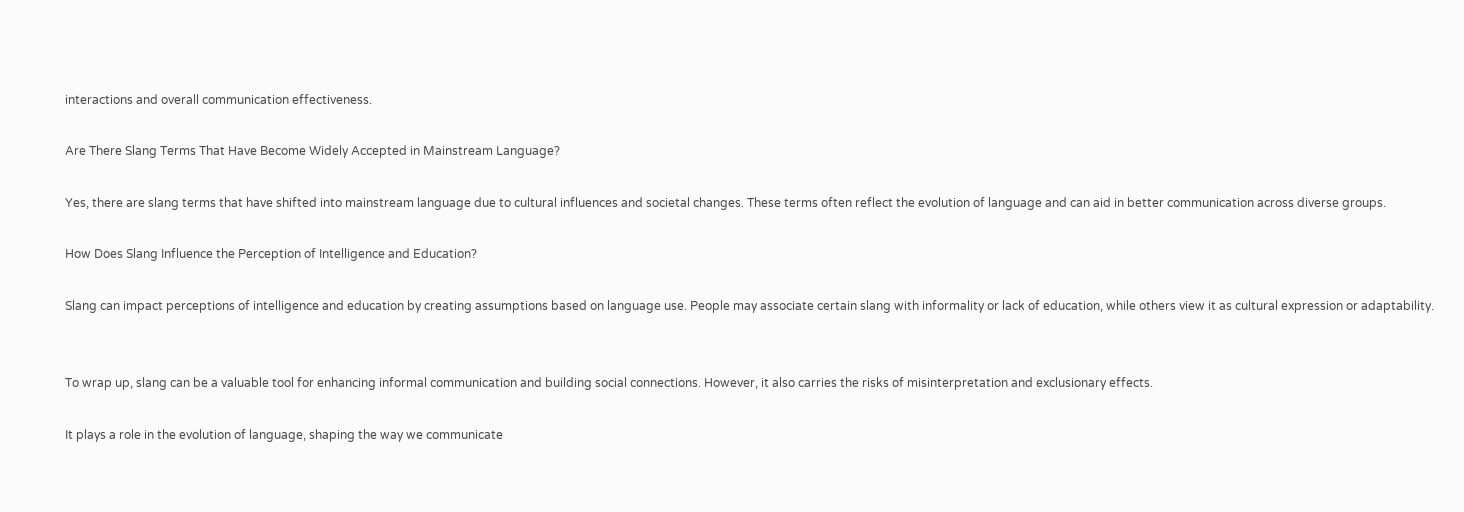interactions and overall communication effectiveness.

Are There Slang Terms That Have Become Widely Accepted in Mainstream Language?

Yes, there are slang terms that have shifted into mainstream language due to cultural influences and societal changes. These terms often reflect the evolution of language and can aid in better communication across diverse groups.

How Does Slang Influence the Perception of Intelligence and Education?

Slang can impact perceptions of intelligence and education by creating assumptions based on language use. People may associate certain slang with informality or lack of education, while others view it as cultural expression or adaptability.


To wrap up, slang can be a valuable tool for enhancing informal communication and building social connections. However, it also carries the risks of misinterpretation and exclusionary effects.

It plays a role in the evolution of language, shaping the way we communicate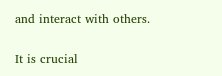and interact with others.

It is crucial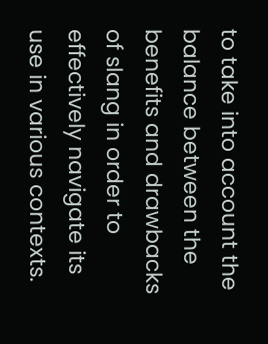to take into account the balance between the benefits and drawbacks of slang in order to effectively navigate its use in various contexts.